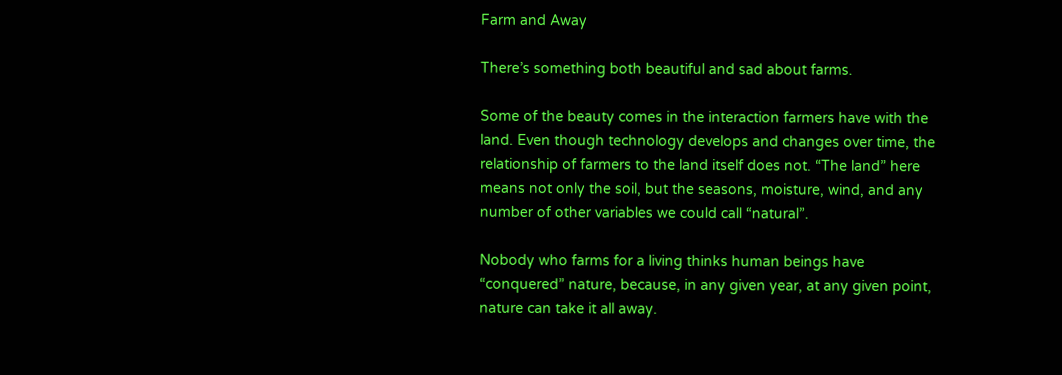Farm and Away

There’s something both beautiful and sad about farms.

Some of the beauty comes in the interaction farmers have with the land. Even though technology develops and changes over time, the relationship of farmers to the land itself does not. “The land” here means not only the soil, but the seasons, moisture, wind, and any number of other variables we could call “natural”.

Nobody who farms for a living thinks human beings have “conquered” nature, because, in any given year, at any given point, nature can take it all away.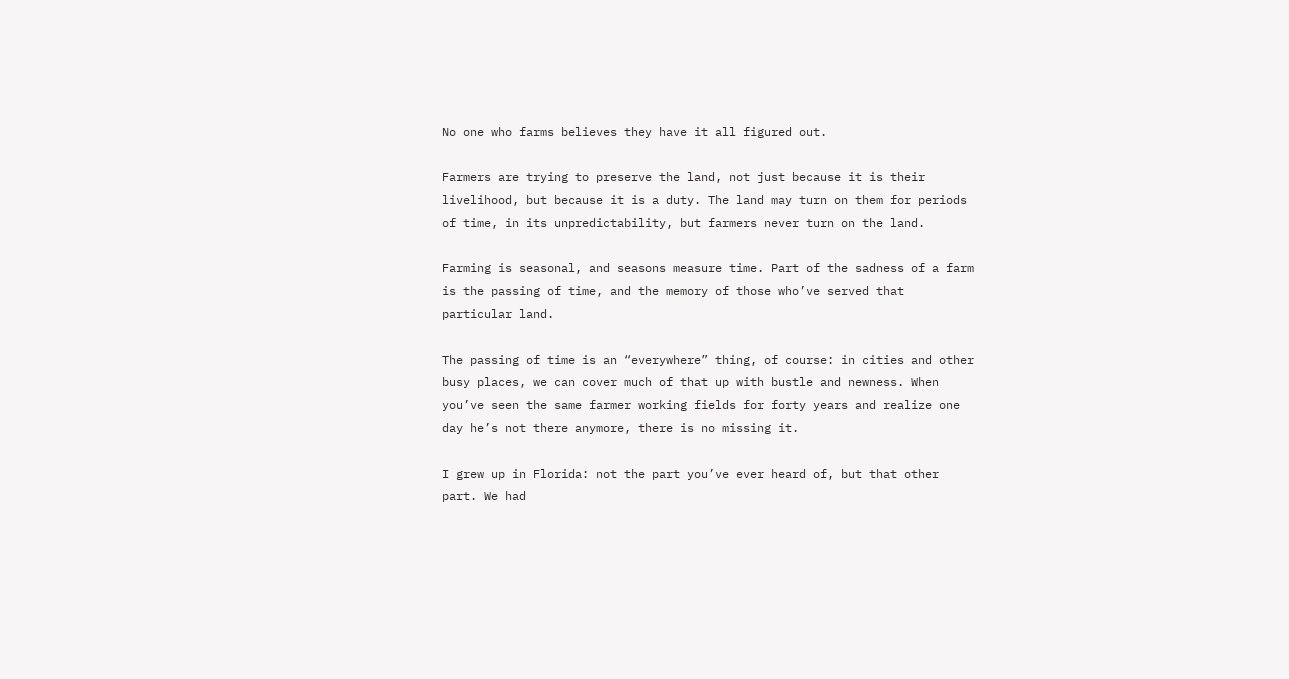No one who farms believes they have it all figured out.

Farmers are trying to preserve the land, not just because it is their livelihood, but because it is a duty. The land may turn on them for periods of time, in its unpredictability, but farmers never turn on the land.

Farming is seasonal, and seasons measure time. Part of the sadness of a farm is the passing of time, and the memory of those who’ve served that particular land.

The passing of time is an “everywhere” thing, of course: in cities and other busy places, we can cover much of that up with bustle and newness. When you’ve seen the same farmer working fields for forty years and realize one day he’s not there anymore, there is no missing it.

I grew up in Florida: not the part you’ve ever heard of, but that other part. We had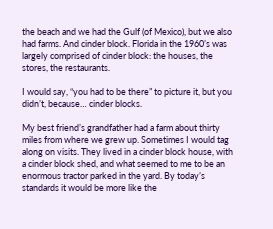the beach and we had the Gulf (of Mexico), but we also had farms. And cinder block. Florida in the 1960’s was largely comprised of cinder block: the houses, the stores, the restaurants.

I would say, “you had to be there” to picture it, but you didn’t, because… cinder blocks.

My best friend’s grandfather had a farm about thirty miles from where we grew up. Sometimes I would tag along on visits. They lived in a cinder block house, with a cinder block shed, and what seemed to me to be an enormous tractor parked in the yard. By today’s standards it would be more like the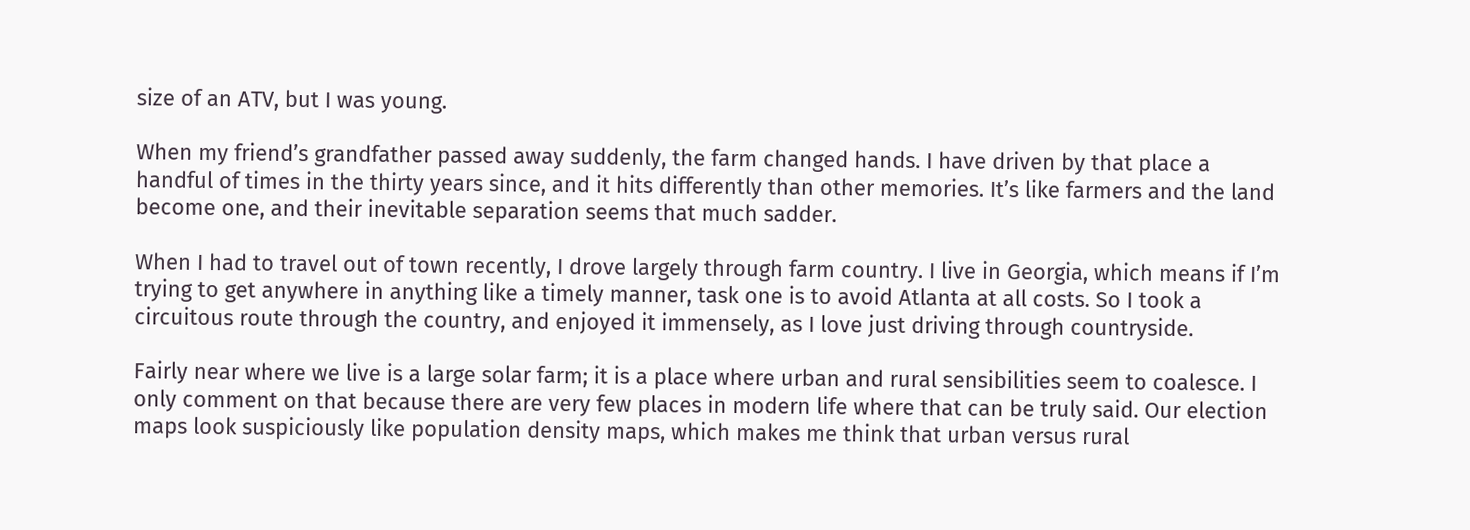size of an ATV, but I was young.

When my friend’s grandfather passed away suddenly, the farm changed hands. I have driven by that place a handful of times in the thirty years since, and it hits differently than other memories. It’s like farmers and the land become one, and their inevitable separation seems that much sadder.

When I had to travel out of town recently, I drove largely through farm country. I live in Georgia, which means if I’m trying to get anywhere in anything like a timely manner, task one is to avoid Atlanta at all costs. So I took a circuitous route through the country, and enjoyed it immensely, as I love just driving through countryside.

Fairly near where we live is a large solar farm; it is a place where urban and rural sensibilities seem to coalesce. I only comment on that because there are very few places in modern life where that can be truly said. Our election maps look suspiciously like population density maps, which makes me think that urban versus rural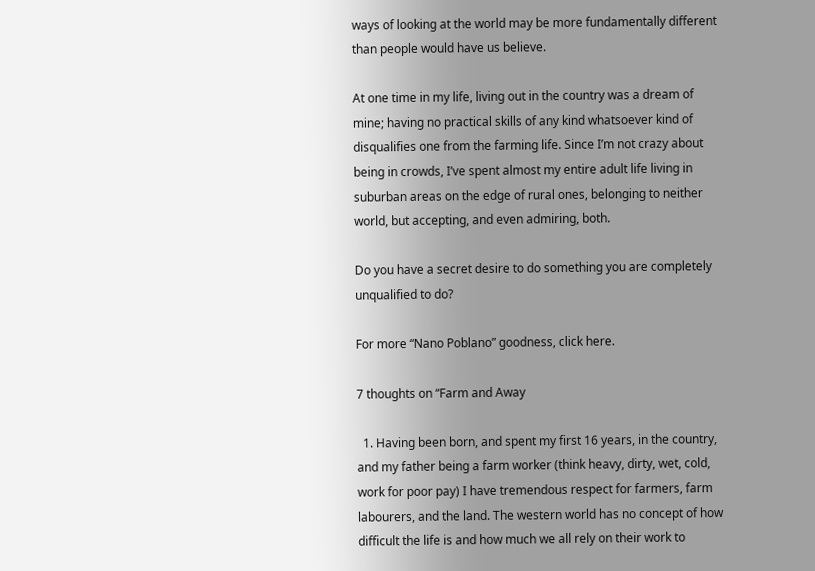ways of looking at the world may be more fundamentally different than people would have us believe.

At one time in my life, living out in the country was a dream of mine; having no practical skills of any kind whatsoever kind of disqualifies one from the farming life. Since I’m not crazy about being in crowds, I’ve spent almost my entire adult life living in suburban areas on the edge of rural ones, belonging to neither world, but accepting, and even admiring, both.

Do you have a secret desire to do something you are completely unqualified to do?

For more “Nano Poblano” goodness, click here.

7 thoughts on “Farm and Away

  1. Having been born, and spent my first 16 years, in the country, and my father being a farm worker (think heavy, dirty, wet, cold, work for poor pay) I have tremendous respect for farmers, farm labourers, and the land. The western world has no concept of how difficult the life is and how much we all rely on their work to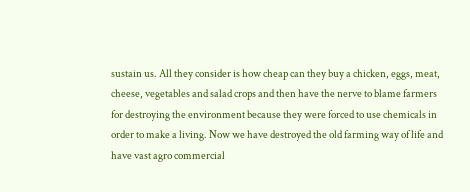sustain us. All they consider is how cheap can they buy a chicken, eggs, meat, cheese, vegetables and salad crops and then have the nerve to blame farmers for destroying the environment because they were forced to use chemicals in order to make a living. Now we have destroyed the old farming way of life and have vast agro commercial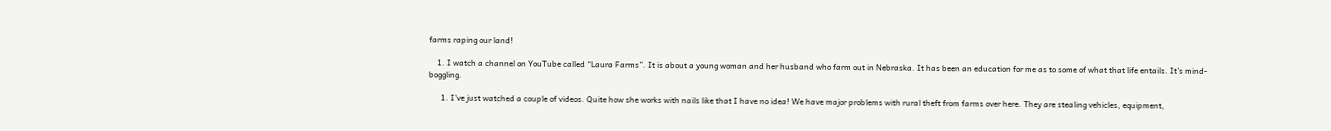farms raping our land!

    1. I watch a channel on YouTube called “Laura Farms”. It is about a young woman and her husband who farm out in Nebraska. It has been an education for me as to some of what that life entails. It’s mind-boggling.

      1. I’ve just watched a couple of videos. Quite how she works with nails like that I have no idea! We have major problems with rural theft from farms over here. They are stealing vehicles, equipment,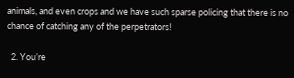animals, and even crops and we have such sparse policing that there is no chance of catching any of the perpetrators!

  2. You’re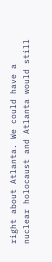right about Atlanta. We could have a nuclear holocaust and Atlanta would still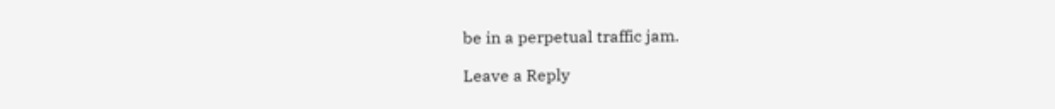be in a perpetual traffic jam.

Leave a Reply